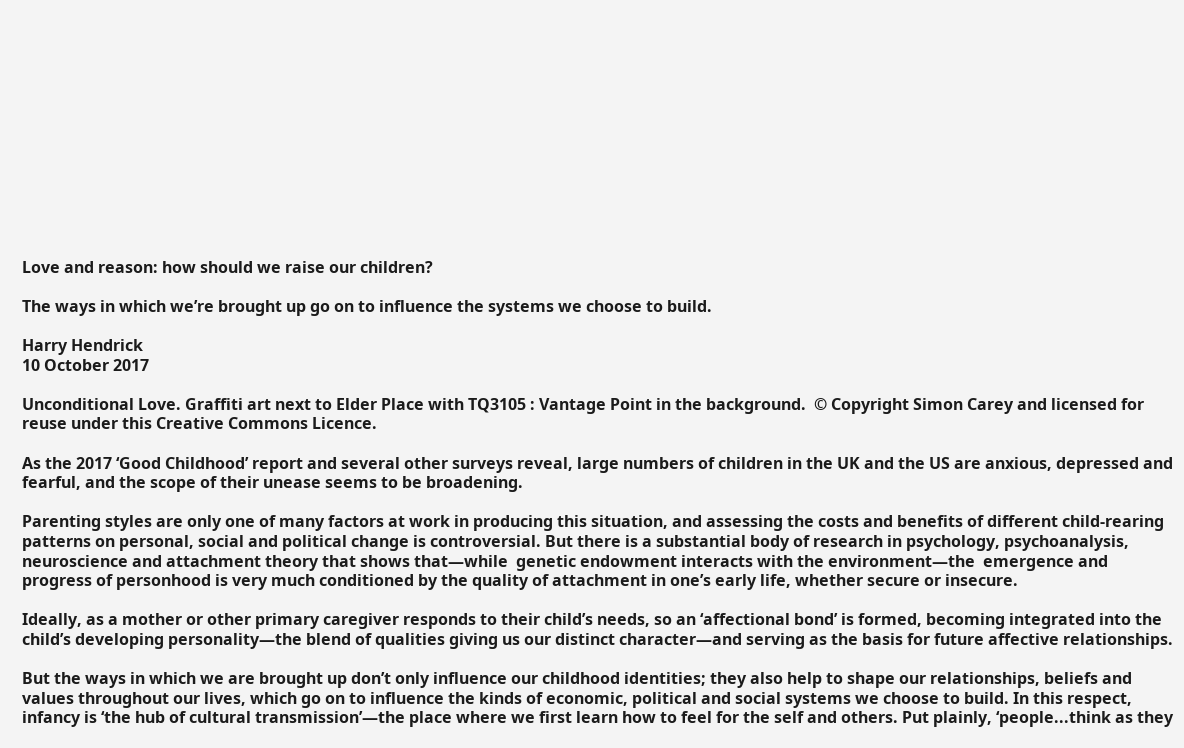Love and reason: how should we raise our children?

The ways in which we’re brought up go on to influence the systems we choose to build.

Harry Hendrick
10 October 2017

Unconditional Love. Graffiti art next to Elder Place with TQ3105 : Vantage Point in the background.  © Copyright Simon Carey and licensed for reuse under this Creative Commons Licence.

As the 2017 ‘Good Childhood’ report and several other surveys reveal, large numbers of children in the UK and the US are anxious, depressed and fearful, and the scope of their unease seems to be broadening.

Parenting styles are only one of many factors at work in producing this situation, and assessing the costs and benefits of different child-rearing patterns on personal, social and political change is controversial. But there is a substantial body of research in psychology, psychoanalysis, neuroscience and attachment theory that shows that—while  genetic endowment interacts with the environment—the  emergence and progress of personhood is very much conditioned by the quality of attachment in one’s early life, whether secure or insecure.

Ideally, as a mother or other primary caregiver responds to their child’s needs, so an ‘affectional bond’ is formed, becoming integrated into the child’s developing personality—the blend of qualities giving us our distinct character—and serving as the basis for future affective relationships.

But the ways in which we are brought up don’t only influence our childhood identities; they also help to shape our relationships, beliefs and values throughout our lives, which go on to influence the kinds of economic, political and social systems we choose to build. In this respect, infancy is ‘the hub of cultural transmission’—the place where we first learn how to feel for the self and others. Put plainly, ‘people...think as they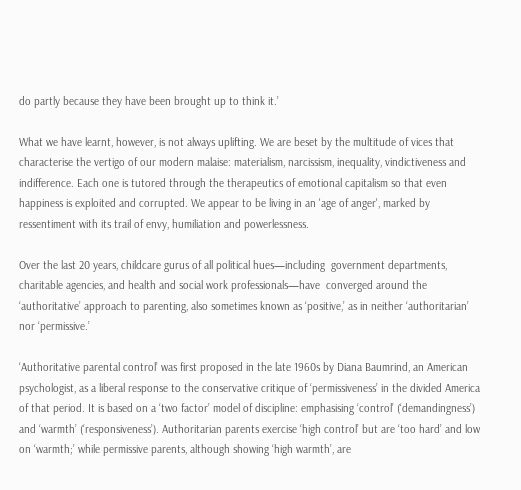do partly because they have been brought up to think it.’

What we have learnt, however, is not always uplifting. We are beset by the multitude of vices that characterise the vertigo of our modern malaise: materialism, narcissism, inequality, vindictiveness and indifference. Each one is tutored through the therapeutics of emotional capitalism so that even happiness is exploited and corrupted. We appear to be living in an 'age of anger', marked by ressentiment with its trail of envy, humiliation and powerlessness.

Over the last 20 years, childcare gurus of all political hues—including  government departments, charitable agencies, and health and social work professionals—have  converged around the ‘authoritative’ approach to parenting, also sometimes known as ‘positive,’ as in neither ‘authoritarian’ nor ‘permissive.’

‘Authoritative parental control’ was first proposed in the late 1960s by Diana Baumrind, an American psychologist, as a liberal response to the conservative critique of ‘permissiveness’ in the divided America of that period. It is based on a ‘two factor’ model of discipline: emphasising ‘control’ (‘demandingness’) and ‘warmth’ (‘responsiveness’). Authoritarian parents exercise ‘high control’ but are ‘too hard’ and low on ‘warmth;’ while permissive parents, although showing ‘high warmth’, are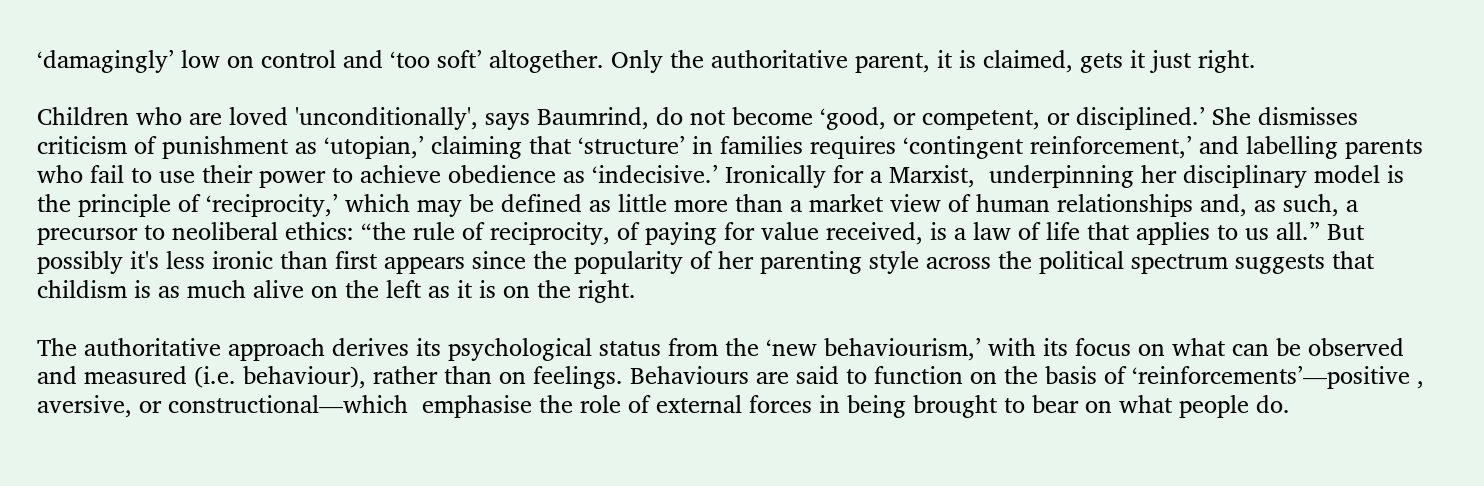‘damagingly’ low on control and ‘too soft’ altogether. Only the authoritative parent, it is claimed, gets it just right.

Children who are loved 'unconditionally', says Baumrind, do not become ‘good, or competent, or disciplined.’ She dismisses criticism of punishment as ‘utopian,’ claiming that ‘structure’ in families requires ‘contingent reinforcement,’ and labelling parents who fail to use their power to achieve obedience as ‘indecisive.’ Ironically for a Marxist,  underpinning her disciplinary model is the principle of ‘reciprocity,’ which may be defined as little more than a market view of human relationships and, as such, a precursor to neoliberal ethics: “the rule of reciprocity, of paying for value received, is a law of life that applies to us all.” But possibly it's less ironic than first appears since the popularity of her parenting style across the political spectrum suggests that childism is as much alive on the left as it is on the right.

The authoritative approach derives its psychological status from the ‘new behaviourism,’ with its focus on what can be observed and measured (i.e. behaviour), rather than on feelings. Behaviours are said to function on the basis of ‘reinforcements’—positive , aversive, or constructional—which  emphasise the role of external forces in being brought to bear on what people do.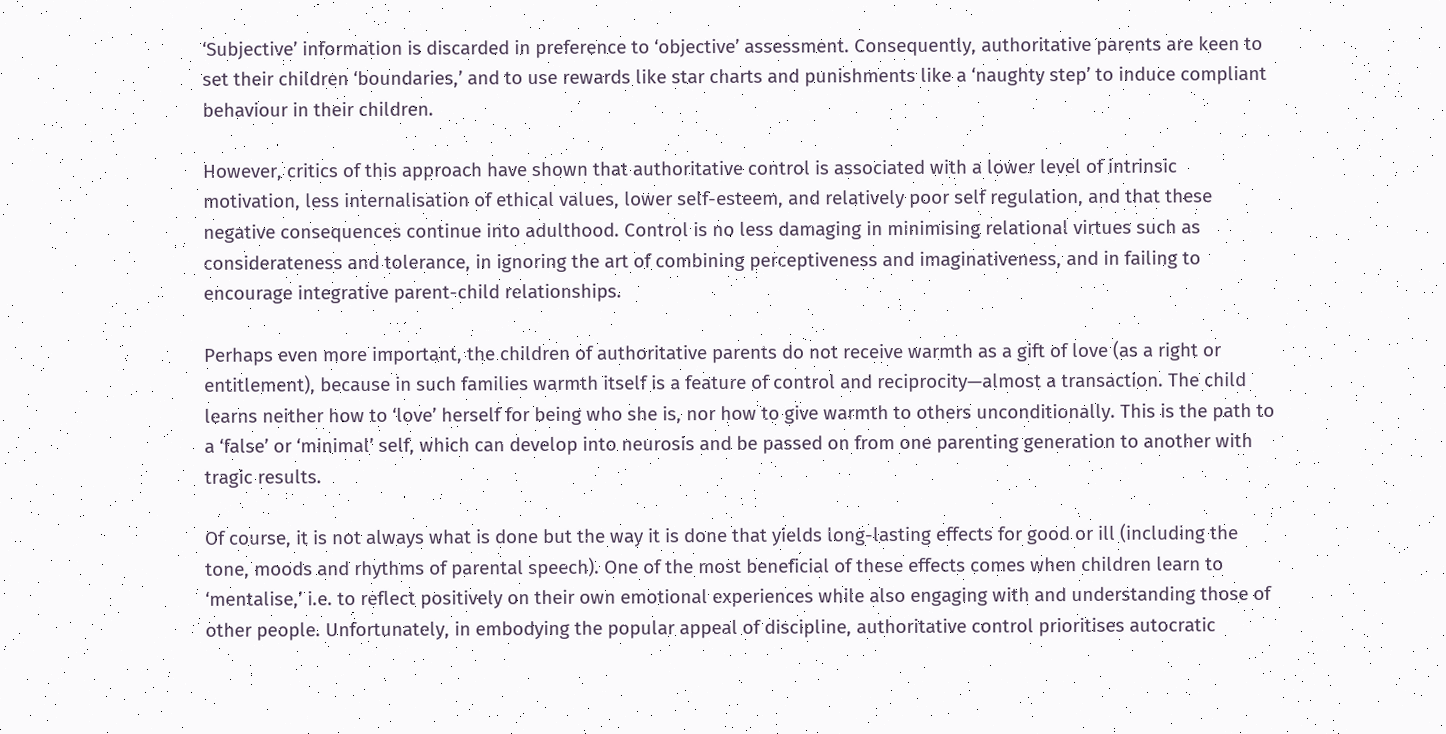‘Subjective’ information is discarded in preference to ‘objective’ assessment. Consequently, authoritative parents are keen to set their children ‘boundaries,’ and to use rewards like star charts and punishments like a ‘naughty step’ to induce compliant behaviour in their children.

However, critics of this approach have shown that authoritative control is associated with a lower level of intrinsic motivation, less internalisation of ethical values, lower self-esteem, and relatively poor self regulation, and that these negative consequences continue into adulthood. Control is no less damaging in minimising relational virtues such as considerateness and tolerance, in ignoring the art of combining perceptiveness and imaginativeness, and in failing to encourage integrative parent-child relationships.

Perhaps even more important, the children of authoritative parents do not receive warmth as a gift of love (as a right or entitlement), because in such families warmth itself is a feature of control and reciprocity—almost a transaction. The child learns neither how to ‘love’ herself for being who she is, nor how to give warmth to others unconditionally. This is the path to a ‘false’ or ‘minimal’ self, which can develop into neurosis and be passed on from one parenting generation to another with tragic results.

Of course, it is not always what is done but the way it is done that yields long-lasting effects for good or ill (including the tone, moods and rhythms of parental speech). One of the most beneficial of these effects comes when children learn to ‘mentalise,’ i.e. to reflect positively on their own emotional experiences while also engaging with and understanding those of other people. Unfortunately, in embodying the popular appeal of discipline, authoritative control prioritises autocratic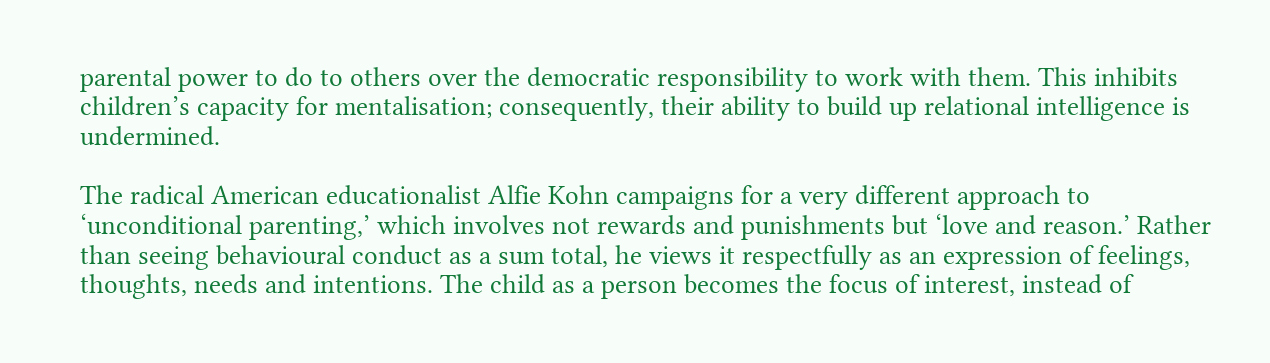parental power to do to others over the democratic responsibility to work with them. This inhibits children’s capacity for mentalisation; consequently, their ability to build up relational intelligence is undermined.

The radical American educationalist Alfie Kohn campaigns for a very different approach to ‘unconditional parenting,’ which involves not rewards and punishments but ‘love and reason.’ Rather than seeing behavioural conduct as a sum total, he views it respectfully as an expression of feelings, thoughts, needs and intentions. The child as a person becomes the focus of interest, instead of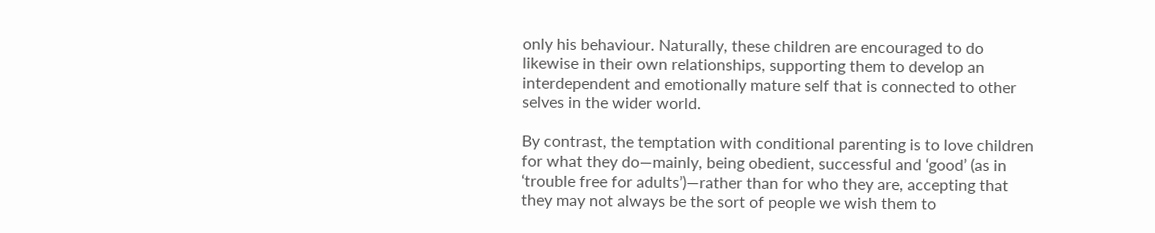only his behaviour. Naturally, these children are encouraged to do likewise in their own relationships, supporting them to develop an interdependent and emotionally mature self that is connected to other selves in the wider world.

By contrast, the temptation with conditional parenting is to love children for what they do—mainly, being obedient, successful and ‘good’ (as in ‘trouble free for adults’)—rather than for who they are, accepting that they may not always be the sort of people we wish them to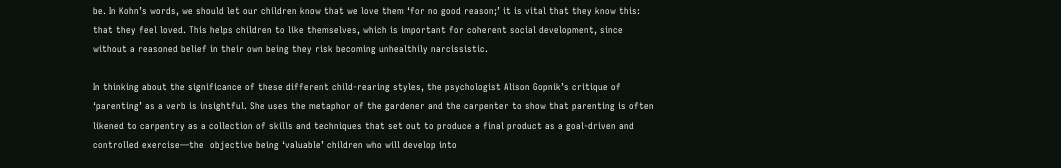be. In Kohn’s words, we should let our children know that we love them ‘for no good reason;’ it is vital that they know this: that they feel loved. This helps children to like themselves, which is important for coherent social development, since without a reasoned belief in their own being they risk becoming unhealthily narcissistic.

In thinking about the significance of these different child-rearing styles, the psychologist Alison Gopnik’s critique of ‘parenting’ as a verb is insightful. She uses the metaphor of the gardener and the carpenter to show that parenting is often likened to carpentry as a collection of skills and techniques that set out to produce a final product as a goal-driven and controlled exercise—the  objective being ‘valuable’ children who will develop into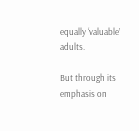equally ‘valuable’ adults.

But through its emphasis on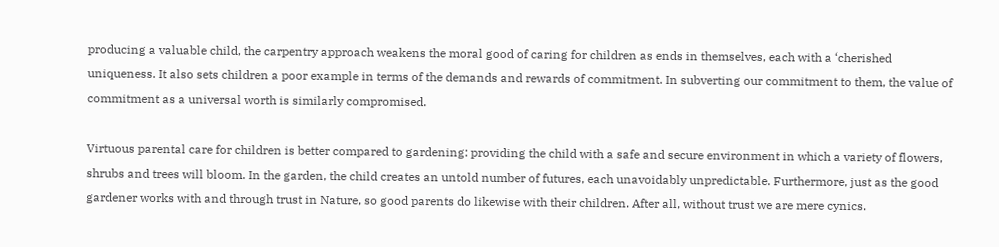producing a valuable child, the carpentry approach weakens the moral good of caring for children as ends in themselves, each with a ‘cherished uniqueness. It also sets children a poor example in terms of the demands and rewards of commitment. In subverting our commitment to them, the value of commitment as a universal worth is similarly compromised.

Virtuous parental care for children is better compared to gardening: providing the child with a safe and secure environment in which a variety of flowers, shrubs and trees will bloom. In the garden, the child creates an untold number of futures, each unavoidably unpredictable. Furthermore, just as the good gardener works with and through trust in Nature, so good parents do likewise with their children. After all, without trust we are mere cynics.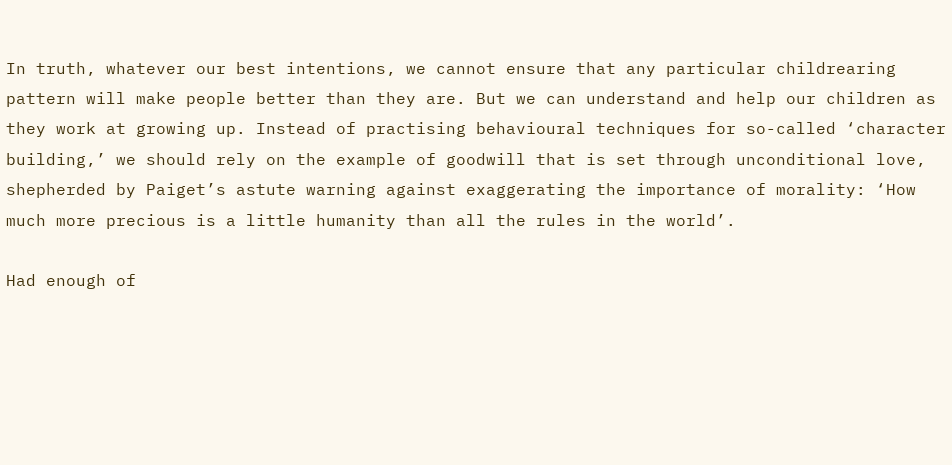In truth, whatever our best intentions, we cannot ensure that any particular childrearing pattern will make people better than they are. But we can understand and help our children as they work at growing up. Instead of practising behavioural techniques for so-called ‘character building,’ we should rely on the example of goodwill that is set through unconditional love, shepherded by Paiget’s astute warning against exaggerating the importance of morality: ‘How much more precious is a little humanity than all the rules in the world’.

Had enough of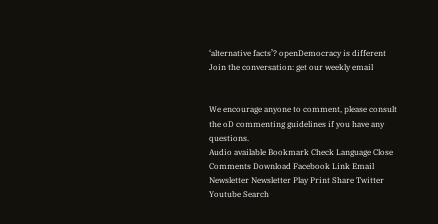‘alternative facts’? openDemocracy is different Join the conversation: get our weekly email


We encourage anyone to comment, please consult the oD commenting guidelines if you have any questions.
Audio available Bookmark Check Language Close Comments Download Facebook Link Email Newsletter Newsletter Play Print Share Twitter Youtube Search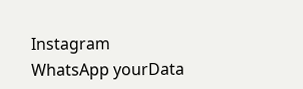Instagram WhatsApp yourData